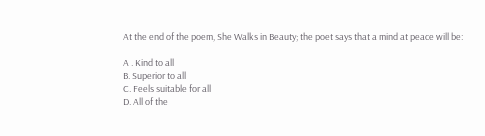At the end of the poem, She Walks in Beauty; the poet says that a mind at peace will be:

A . Kind to all
B. Superior to all
C. Feels suitable for all
D. All of the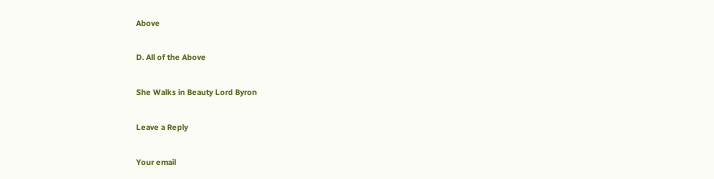Above

D. All of the Above

She Walks in Beauty Lord Byron

Leave a Reply

Your email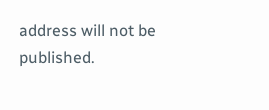address will not be published.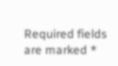Required fields are marked *